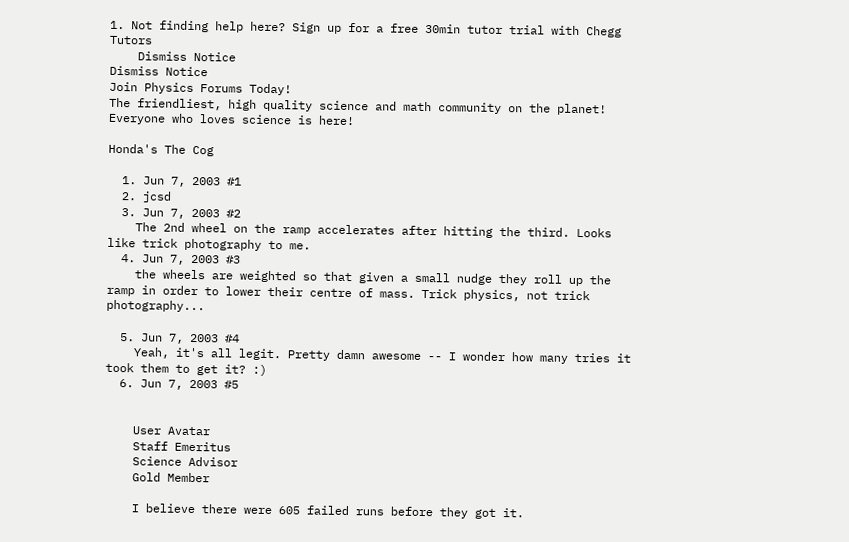1. Not finding help here? Sign up for a free 30min tutor trial with Chegg Tutors
    Dismiss Notice
Dismiss Notice
Join Physics Forums Today!
The friendliest, high quality science and math community on the planet! Everyone who loves science is here!

Honda's The Cog

  1. Jun 7, 2003 #1
  2. jcsd
  3. Jun 7, 2003 #2
    The 2nd wheel on the ramp accelerates after hitting the third. Looks like trick photography to me.
  4. Jun 7, 2003 #3
    the wheels are weighted so that given a small nudge they roll up the ramp in order to lower their centre of mass. Trick physics, not trick photography...

  5. Jun 7, 2003 #4
    Yeah, it's all legit. Pretty damn awesome -- I wonder how many tries it took them to get it? :)
  6. Jun 7, 2003 #5


    User Avatar
    Staff Emeritus
    Science Advisor
    Gold Member

    I believe there were 605 failed runs before they got it.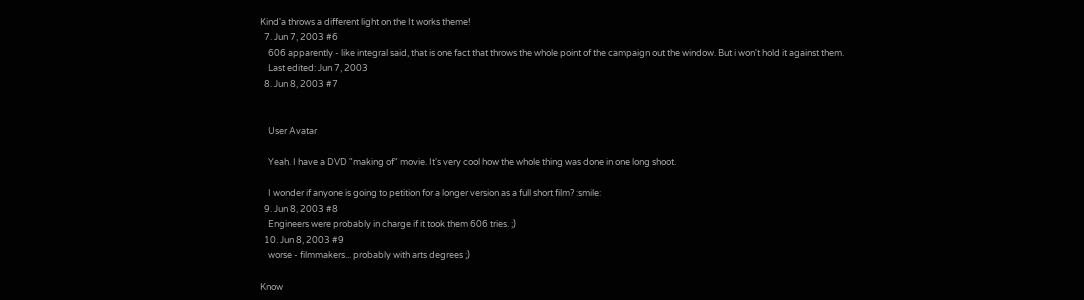Kind'a throws a different light on the It works theme!
  7. Jun 7, 2003 #6
    606 apparently - like integral said, that is one fact that throws the whole point of the campaign out the window. But i won't hold it against them.
    Last edited: Jun 7, 2003
  8. Jun 8, 2003 #7


    User Avatar

    Yeah. I have a DVD "making of" movie. It's very cool how the whole thing was done in one long shoot.

    I wonder if anyone is going to petition for a longer version as a full short film? :smile:
  9. Jun 8, 2003 #8
    Engineers were probably in charge if it took them 606 tries. ;)
  10. Jun 8, 2003 #9
    worse - filmmakers... probably with arts degrees ;)

Know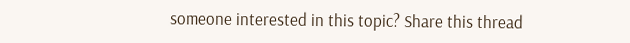someone interested in this topic? Share this thread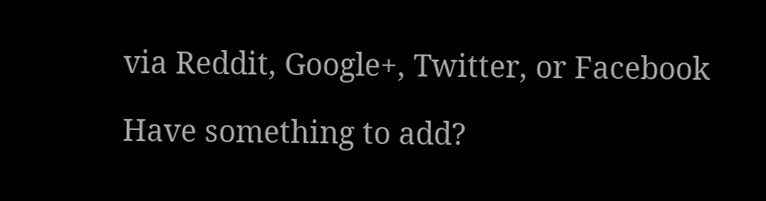via Reddit, Google+, Twitter, or Facebook

Have something to add?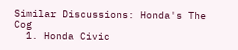Similar Discussions: Honda's The Cog
  1. Honda Civic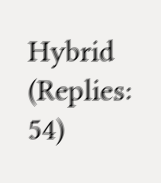Hybrid (Replies: 54)